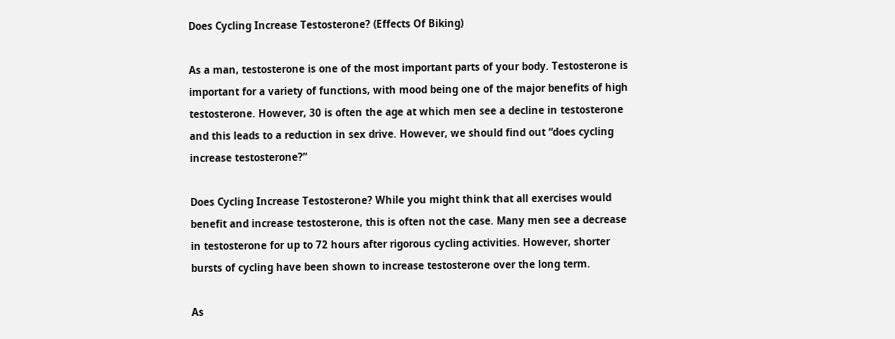Does Cycling Increase Testosterone? (Effects Of Biking)

As a man, testosterone is one of the most important parts of your body. Testosterone is important for a variety of functions, with mood being one of the major benefits of high testosterone. However, 30 is often the age at which men see a decline in testosterone and this leads to a reduction in sex drive. However, we should find out “does cycling increase testosterone?”

Does Cycling Increase Testosterone? While you might think that all exercises would benefit and increase testosterone, this is often not the case. Many men see a decrease in testosterone for up to 72 hours after rigorous cycling activities. However, shorter bursts of cycling have been shown to increase testosterone over the long term.

As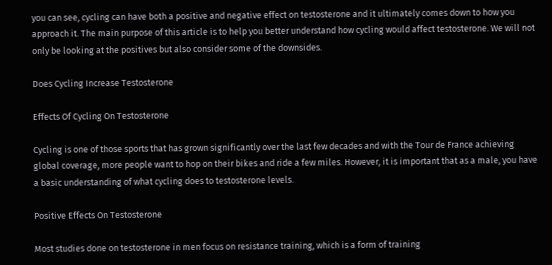you can see, cycling can have both a positive and negative effect on testosterone and it ultimately comes down to how you approach it. The main purpose of this article is to help you better understand how cycling would affect testosterone. We will not only be looking at the positives but also consider some of the downsides.

Does Cycling Increase Testosterone

Effects Of Cycling On Testosterone

Cycling is one of those sports that has grown significantly over the last few decades and with the Tour de France achieving global coverage, more people want to hop on their bikes and ride a few miles. However, it is important that as a male, you have a basic understanding of what cycling does to testosterone levels.

Positive Effects On Testosterone

Most studies done on testosterone in men focus on resistance training, which is a form of training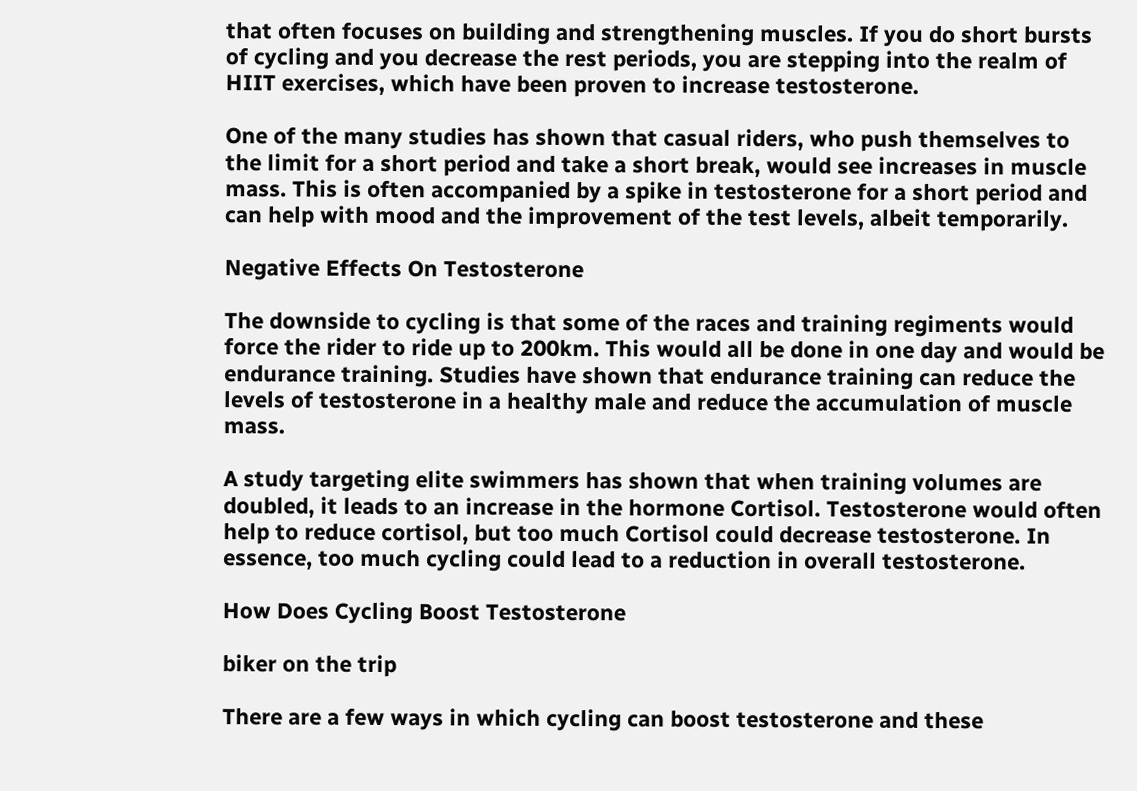that often focuses on building and strengthening muscles. If you do short bursts of cycling and you decrease the rest periods, you are stepping into the realm of HIIT exercises, which have been proven to increase testosterone.

One of the many studies has shown that casual riders, who push themselves to the limit for a short period and take a short break, would see increases in muscle mass. This is often accompanied by a spike in testosterone for a short period and can help with mood and the improvement of the test levels, albeit temporarily.

Negative Effects On Testosterone

The downside to cycling is that some of the races and training regiments would force the rider to ride up to 200km. This would all be done in one day and would be endurance training. Studies have shown that endurance training can reduce the levels of testosterone in a healthy male and reduce the accumulation of muscle mass.

A study targeting elite swimmers has shown that when training volumes are doubled, it leads to an increase in the hormone Cortisol. Testosterone would often help to reduce cortisol, but too much Cortisol could decrease testosterone. In essence, too much cycling could lead to a reduction in overall testosterone.

How Does Cycling Boost Testosterone

biker on the trip

There are a few ways in which cycling can boost testosterone and these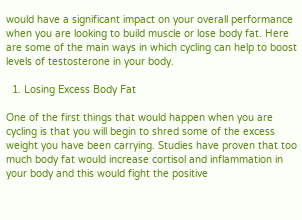would have a significant impact on your overall performance when you are looking to build muscle or lose body fat. Here are some of the main ways in which cycling can help to boost levels of testosterone in your body.

  1. Losing Excess Body Fat

One of the first things that would happen when you are cycling is that you will begin to shred some of the excess weight you have been carrying. Studies have proven that too much body fat would increase cortisol and inflammation in your body and this would fight the positive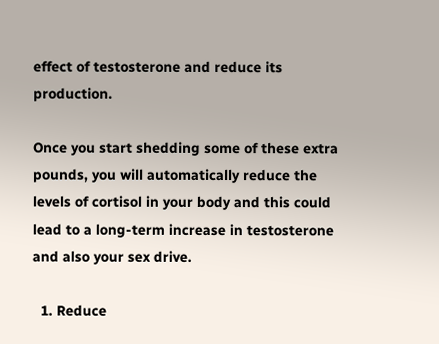effect of testosterone and reduce its production.

Once you start shedding some of these extra pounds, you will automatically reduce the levels of cortisol in your body and this could lead to a long-term increase in testosterone and also your sex drive.

  1. Reduce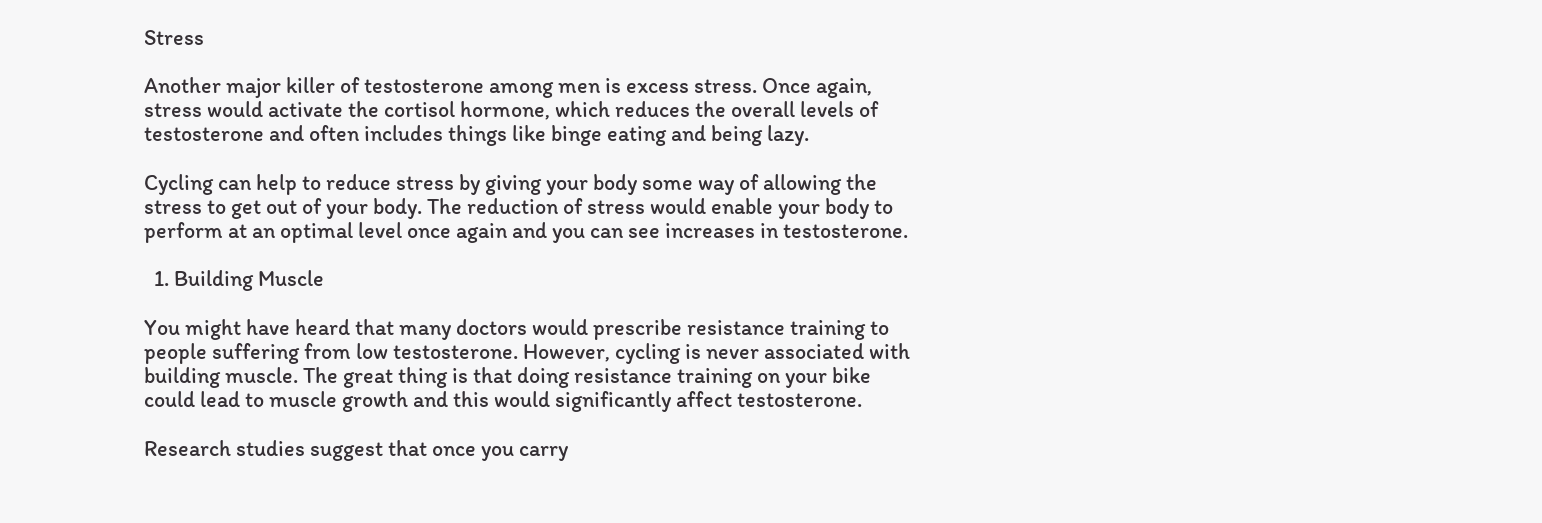Stress

Another major killer of testosterone among men is excess stress. Once again, stress would activate the cortisol hormone, which reduces the overall levels of testosterone and often includes things like binge eating and being lazy.

Cycling can help to reduce stress by giving your body some way of allowing the stress to get out of your body. The reduction of stress would enable your body to perform at an optimal level once again and you can see increases in testosterone.

  1. Building Muscle

You might have heard that many doctors would prescribe resistance training to people suffering from low testosterone. However, cycling is never associated with building muscle. The great thing is that doing resistance training on your bike could lead to muscle growth and this would significantly affect testosterone.

Research studies suggest that once you carry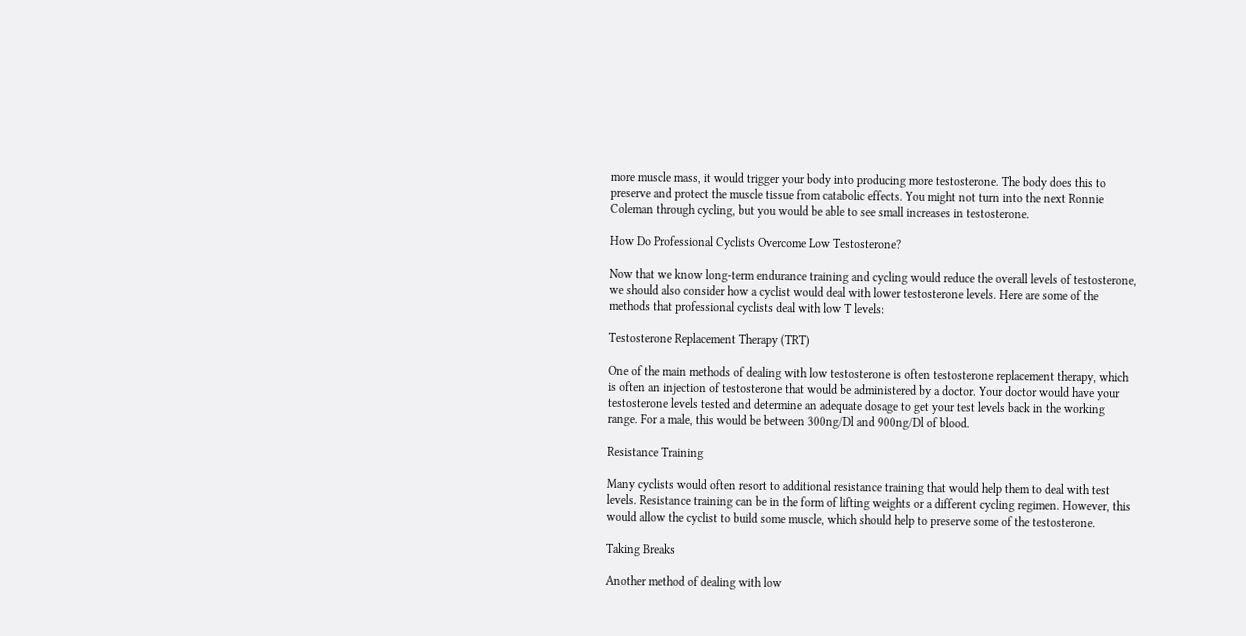more muscle mass, it would trigger your body into producing more testosterone. The body does this to preserve and protect the muscle tissue from catabolic effects. You might not turn into the next Ronnie Coleman through cycling, but you would be able to see small increases in testosterone.

How Do Professional Cyclists Overcome Low Testosterone?

Now that we know long-term endurance training and cycling would reduce the overall levels of testosterone, we should also consider how a cyclist would deal with lower testosterone levels. Here are some of the methods that professional cyclists deal with low T levels:

Testosterone Replacement Therapy (TRT)

One of the main methods of dealing with low testosterone is often testosterone replacement therapy, which is often an injection of testosterone that would be administered by a doctor. Your doctor would have your testosterone levels tested and determine an adequate dosage to get your test levels back in the working range. For a male, this would be between 300ng/Dl and 900ng/Dl of blood.

Resistance Training

Many cyclists would often resort to additional resistance training that would help them to deal with test levels. Resistance training can be in the form of lifting weights or a different cycling regimen. However, this would allow the cyclist to build some muscle, which should help to preserve some of the testosterone.

Taking Breaks

Another method of dealing with low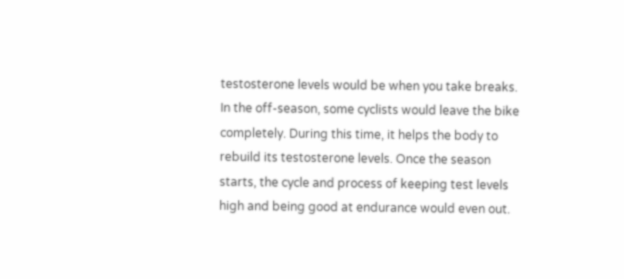testosterone levels would be when you take breaks. In the off-season, some cyclists would leave the bike completely. During this time, it helps the body to rebuild its testosterone levels. Once the season starts, the cycle and process of keeping test levels high and being good at endurance would even out.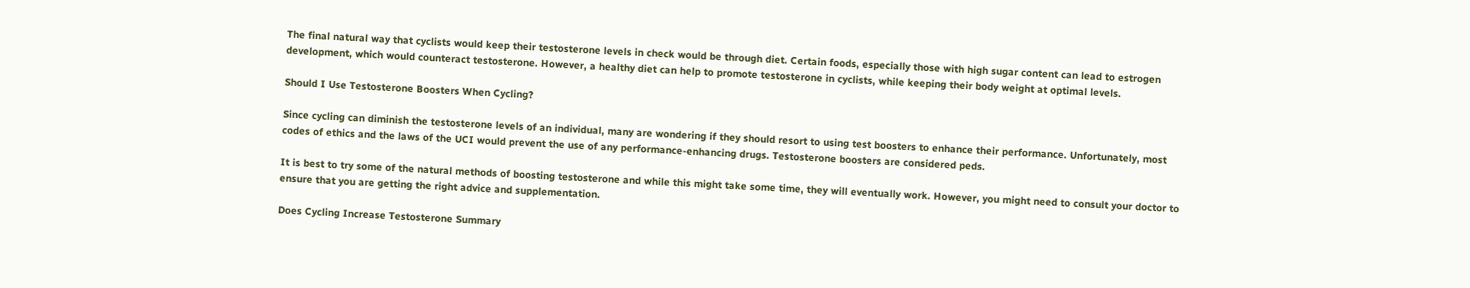The final natural way that cyclists would keep their testosterone levels in check would be through diet. Certain foods, especially those with high sugar content can lead to estrogen development, which would counteract testosterone. However, a healthy diet can help to promote testosterone in cyclists, while keeping their body weight at optimal levels.

Should I Use Testosterone Boosters When Cycling?

Since cycling can diminish the testosterone levels of an individual, many are wondering if they should resort to using test boosters to enhance their performance. Unfortunately, most codes of ethics and the laws of the UCI would prevent the use of any performance-enhancing drugs. Testosterone boosters are considered peds.

It is best to try some of the natural methods of boosting testosterone and while this might take some time, they will eventually work. However, you might need to consult your doctor to ensure that you are getting the right advice and supplementation.

Does Cycling Increase Testosterone Summary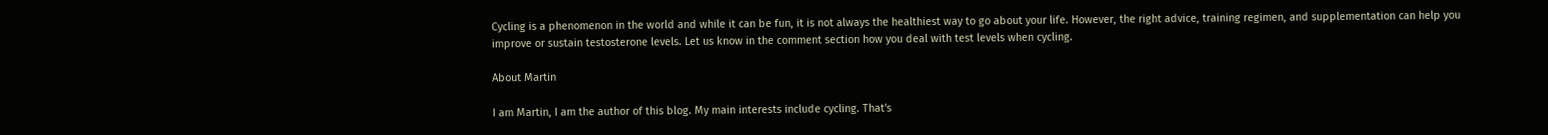Cycling is a phenomenon in the world and while it can be fun, it is not always the healthiest way to go about your life. However, the right advice, training regimen, and supplementation can help you improve or sustain testosterone levels. Let us know in the comment section how you deal with test levels when cycling.

About Martin

I am Martin, I am the author of this blog. My main interests include cycling. That's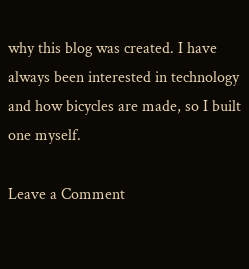why this blog was created. I have always been interested in technology and how bicycles are made, so I built one myself.

Leave a Comment